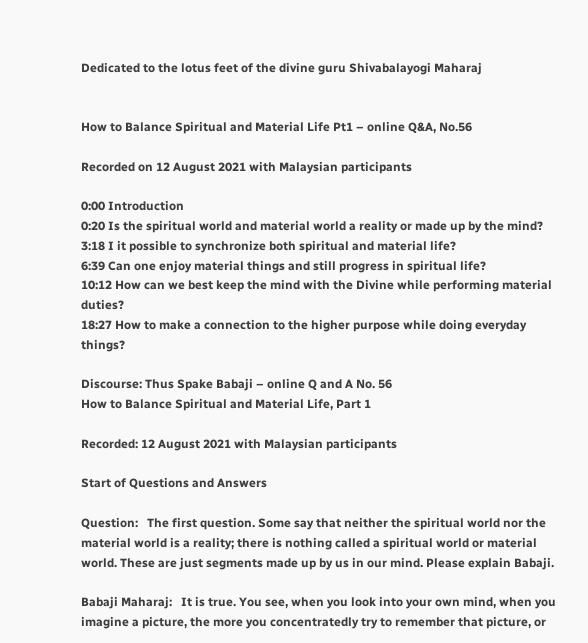Dedicated to the lotus feet of the divine guru Shivabalayogi Maharaj


How to Balance Spiritual and Material Life Pt1 – online Q&A, No.56

Recorded on 12 August 2021 with Malaysian participants

0:00 Introduction
0:20 Is the spiritual world and material world a reality or made up by the mind?
3:18 I it possible to synchronize both spiritual and material life?
6:39 Can one enjoy material things and still progress in spiritual life?
10:12 How can we best keep the mind with the Divine while performing material duties?
18:27 How to make a connection to the higher purpose while doing everyday things?

Discourse: Thus Spake Babaji – online Q and A No. 56
How to Balance Spiritual and Material Life, Part 1

Recorded: 12 August 2021 with Malaysian participants

Start of Questions and Answers

Question:   The first question. Some say that neither the spiritual world nor the material world is a reality; there is nothing called a spiritual world or material world. These are just segments made up by us in our mind. Please explain Babaji.

Babaji Maharaj:   It is true. You see, when you look into your own mind, when you imagine a picture, the more you concentratedly try to remember that picture, or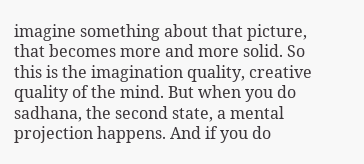imagine something about that picture, that becomes more and more solid. So this is the imagination quality, creative quality of the mind. But when you do sadhana, the second state, a mental projection happens. And if you do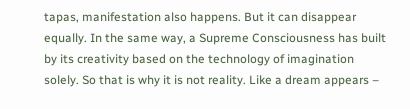tapas, manifestation also happens. But it can disappear equally. In the same way, a Supreme Consciousness has built by its creativity based on the technology of imagination solely. So that is why it is not reality. Like a dream appears –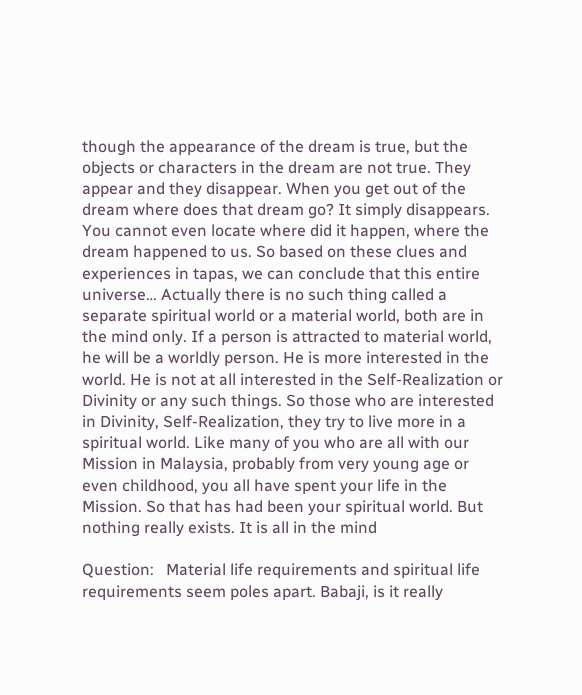though the appearance of the dream is true, but the objects or characters in the dream are not true. They appear and they disappear. When you get out of the dream where does that dream go? It simply disappears. You cannot even locate where did it happen, where the dream happened to us. So based on these clues and experiences in tapas, we can conclude that this entire universe… Actually there is no such thing called a separate spiritual world or a material world, both are in the mind only. If a person is attracted to material world, he will be a worldly person. He is more interested in the world. He is not at all interested in the Self-Realization or Divinity or any such things. So those who are interested in Divinity, Self-Realization, they try to live more in a spiritual world. Like many of you who are all with our Mission in Malaysia, probably from very young age or even childhood, you all have spent your life in the Mission. So that has had been your spiritual world. But nothing really exists. It is all in the mind

Question:   Material life requirements and spiritual life requirements seem poles apart. Babaji, is it really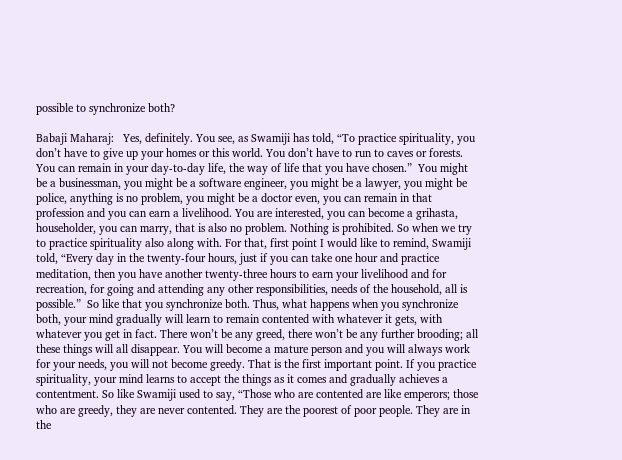possible to synchronize both?

Babaji Maharaj:   Yes, definitely. You see, as Swamiji has told, “To practice spirituality, you don’t have to give up your homes or this world. You don’t have to run to caves or forests. You can remain in your day-to-day life, the way of life that you have chosen.”  You might be a businessman, you might be a software engineer, you might be a lawyer, you might be police, anything is no problem, you might be a doctor even, you can remain in that profession and you can earn a livelihood. You are interested, you can become a grihasta, householder, you can marry, that is also no problem. Nothing is prohibited. So when we try to practice spirituality also along with. For that, first point I would like to remind, Swamiji told, “Every day in the twenty-four hours, just if you can take one hour and practice meditation, then you have another twenty-three hours to earn your livelihood and for recreation, for going and attending any other responsibilities, needs of the household, all is possible.”  So like that you synchronize both. Thus, what happens when you synchronize both, your mind gradually will learn to remain contented with whatever it gets, with whatever you get in fact. There won’t be any greed, there won’t be any further brooding; all these things will all disappear. You will become a mature person and you will always work for your needs, you will not become greedy. That is the first important point. If you practice spirituality, your mind learns to accept the things as it comes and gradually achieves a contentment. So like Swamiji used to say, “Those who are contented are like emperors; those who are greedy, they are never contented. They are the poorest of poor people. They are in the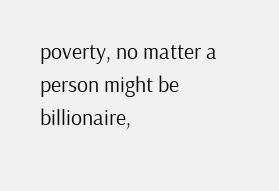poverty, no matter a person might be billionaire,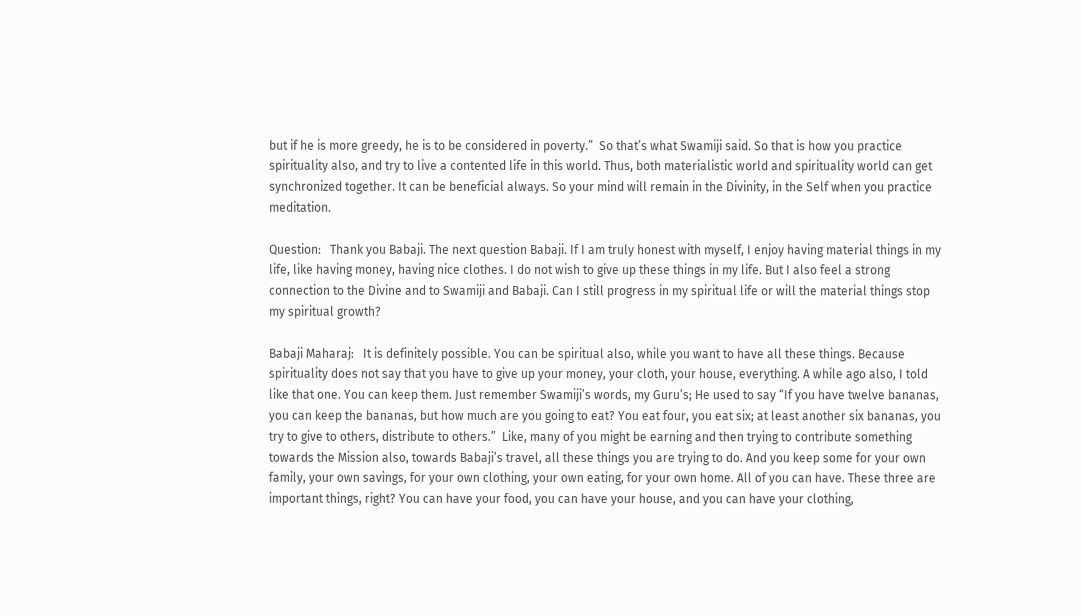but if he is more greedy, he is to be considered in poverty.”  So that’s what Swamiji said. So that is how you practice spirituality also, and try to live a contented life in this world. Thus, both materialistic world and spirituality world can get synchronized together. It can be beneficial always. So your mind will remain in the Divinity, in the Self when you practice meditation.

Question:   Thank you Babaji. The next question Babaji. If I am truly honest with myself, I enjoy having material things in my life, like having money, having nice clothes. I do not wish to give up these things in my life. But I also feel a strong connection to the Divine and to Swamiji and Babaji. Can I still progress in my spiritual life or will the material things stop my spiritual growth?

Babaji Maharaj:   It is definitely possible. You can be spiritual also, while you want to have all these things. Because spirituality does not say that you have to give up your money, your cloth, your house, everything. A while ago also, I told like that one. You can keep them. Just remember Swamiji’s words, my Guru’s; He used to say “If you have twelve bananas, you can keep the bananas, but how much are you going to eat? You eat four, you eat six; at least another six bananas, you try to give to others, distribute to others.”  Like, many of you might be earning and then trying to contribute something towards the Mission also, towards Babaji’s travel, all these things you are trying to do. And you keep some for your own family, your own savings, for your own clothing, your own eating, for your own home. All of you can have. These three are important things, right? You can have your food, you can have your house, and you can have your clothing,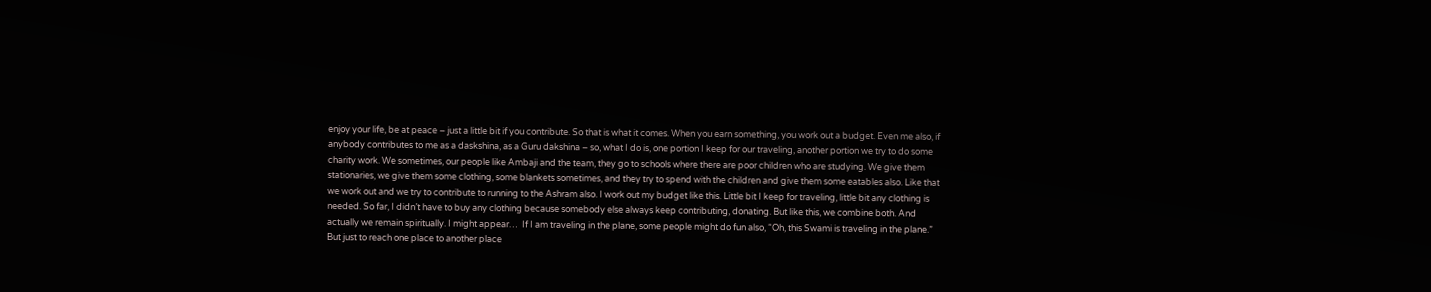enjoy your life, be at peace – just a little bit if you contribute. So that is what it comes. When you earn something, you work out a budget. Even me also, if anybody contributes to me as a daskshina, as a Guru dakshina – so, what I do is, one portion I keep for our traveling, another portion we try to do some charity work. We sometimes, our people like Ambaji and the team, they go to schools where there are poor children who are studying. We give them stationaries, we give them some clothing, some blankets sometimes, and they try to spend with the children and give them some eatables also. Like that we work out and we try to contribute to running to the Ashram also. I work out my budget like this. Little bit I keep for traveling, little bit any clothing is needed. So far, I didn’t have to buy any clothing because somebody else always keep contributing, donating. But like this, we combine both. And actually we remain spiritually. I might appear…  If I am traveling in the plane, some people might do fun also, “Oh, this Swami is traveling in the plane.” But just to reach one place to another place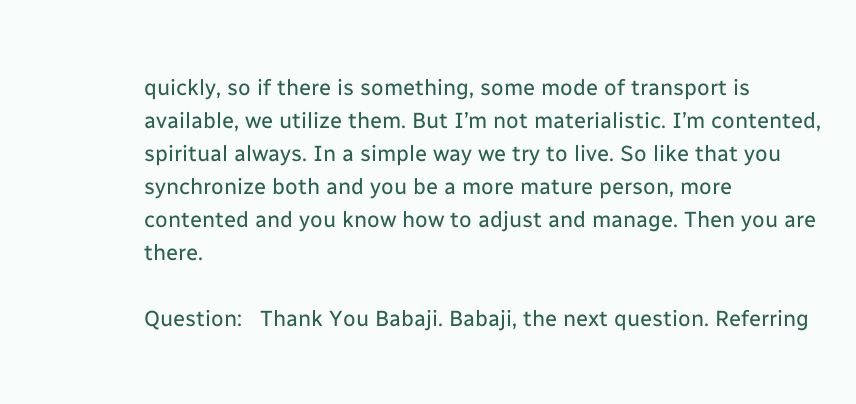quickly, so if there is something, some mode of transport is available, we utilize them. But I’m not materialistic. I’m contented, spiritual always. In a simple way we try to live. So like that you synchronize both and you be a more mature person, more contented and you know how to adjust and manage. Then you are there.

Question:   Thank You Babaji. Babaji, the next question. Referring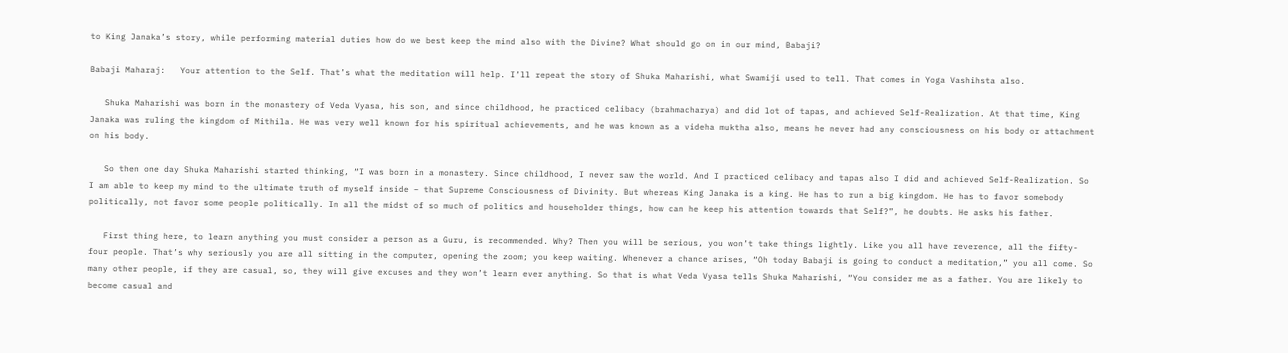to King Janaka’s story, while performing material duties how do we best keep the mind also with the Divine? What should go on in our mind, Babaji?

Babaji Maharaj:   Your attention to the Self. That’s what the meditation will help. I’ll repeat the story of Shuka Maharishi, what Swamiji used to tell. That comes in Yoga Vashihsta also.

   Shuka Maharishi was born in the monastery of Veda Vyasa, his son, and since childhood, he practiced celibacy (brahmacharya) and did lot of tapas, and achieved Self-Realization. At that time, King Janaka was ruling the kingdom of Mithila. He was very well known for his spiritual achievements, and he was known as a videha muktha also, means he never had any consciousness on his body or attachment on his body.

   So then one day Shuka Maharishi started thinking, “I was born in a monastery. Since childhood, I never saw the world. And I practiced celibacy and tapas also I did and achieved Self-Realization. So I am able to keep my mind to the ultimate truth of myself inside – that Supreme Consciousness of Divinity. But whereas King Janaka is a king. He has to run a big kingdom. He has to favor somebody politically, not favor some people politically. In all the midst of so much of politics and householder things, how can he keep his attention towards that Self?”, he doubts. He asks his father.

   First thing here, to learn anything you must consider a person as a Guru, is recommended. Why? Then you will be serious, you won’t take things lightly. Like you all have reverence, all the fifty-four people. That’s why seriously you are all sitting in the computer, opening the zoom; you keep waiting. Whenever a chance arises, “Oh today Babaji is going to conduct a meditation,” you all come. So many other people, if they are casual, so, they will give excuses and they won’t learn ever anything. So that is what Veda Vyasa tells Shuka Maharishi, “You consider me as a father. You are likely to become casual and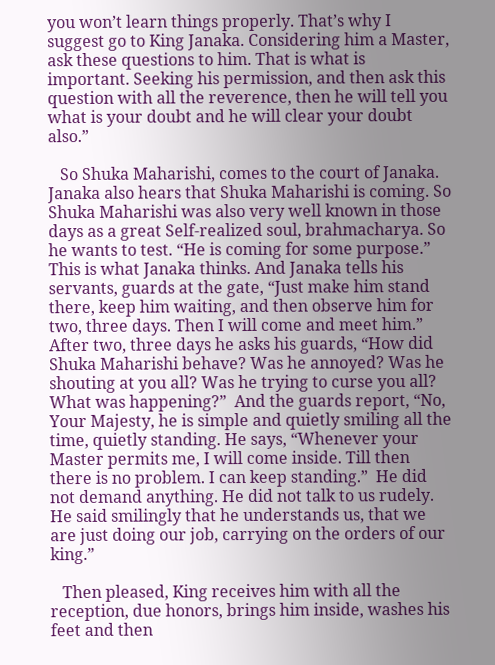you won’t learn things properly. That’s why I suggest go to King Janaka. Considering him a Master, ask these questions to him. That is what is important. Seeking his permission, and then ask this question with all the reverence, then he will tell you what is your doubt and he will clear your doubt also.”

   So Shuka Maharishi, comes to the court of Janaka. Janaka also hears that Shuka Maharishi is coming. So Shuka Maharishi was also very well known in those days as a great Self-realized soul, brahmacharya. So he wants to test. “He is coming for some purpose.”  This is what Janaka thinks. And Janaka tells his servants, guards at the gate, “Just make him stand there, keep him waiting, and then observe him for two, three days. Then I will come and meet him.” After two, three days he asks his guards, “How did Shuka Maharishi behave? Was he annoyed? Was he shouting at you all? Was he trying to curse you all? What was happening?”  And the guards report, “No, Your Majesty, he is simple and quietly smiling all the time, quietly standing. He says, “Whenever your Master permits me, I will come inside. Till then there is no problem. I can keep standing.”  He did not demand anything. He did not talk to us rudely. He said smilingly that he understands us, that we are just doing our job, carrying on the orders of our king.”

   Then pleased, King receives him with all the reception, due honors, brings him inside, washes his feet and then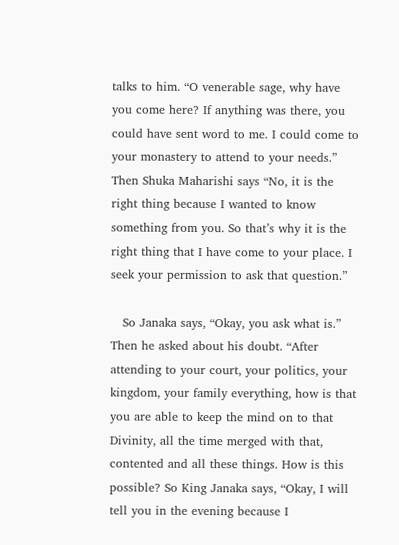talks to him. “O venerable sage, why have you come here? If anything was there, you could have sent word to me. I could come to your monastery to attend to your needs.”  Then Shuka Maharishi says “No, it is the right thing because I wanted to know something from you. So that’s why it is the right thing that I have come to your place. I seek your permission to ask that question.”

   So Janaka says, “Okay, you ask what is.”  Then he asked about his doubt. “After attending to your court, your politics, your kingdom, your family everything, how is that you are able to keep the mind on to that Divinity, all the time merged with that, contented and all these things. How is this possible? So King Janaka says, “Okay, I will tell you in the evening because I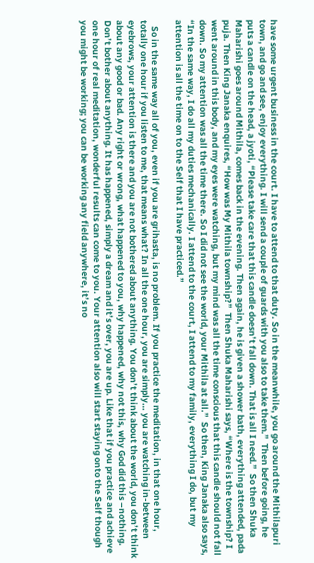have some urgent business in the court. I have to attend to that duty. So in the meanwhile, you go around the Mithilapuri town, and go and see, enjoy everything. I will send a couple of guards with you also to take them.”  Then before going, he puts a candle on the head, a jyoti, “Please take care that this candle doesn’t fall down. That is all I need.”  So then Shuka Maharishi goes around Mithila, comes back in the evening. Then again, he is given a shower bath, everything attended, pada puja. Then King Janaka enquires, “How was My Mithila township?”  Then Shuka Maharishi says, “Where is the township? I went around in this body, and my eyes were watching, but my mind was all the time conscious that this candle should not fall down. So my attention was all the time there. So I did not see the world, your Mithila at all.”  So then, King Janaka also says, “In the same way, I do all my duties mechanically. I attend to the court, I attend to my family, everything I do, but my attention is all the time on to the Self that I have practiced.”

   So in the same way all of you, even if you are grihasta, is no problem. If you practice the meditation, in that one hour, totally one hour if you listen to me, that means what? In all the one hour, you are simply… you are watching in-between eyebrows, your attention is there and you are not bothered about anything. You don’t think about the world, you don’t think about any good or bad. Any right or wrong, what happened to you, why happened, why not this, why God did this –nothing. Don’t bother about anything. It has happened, simply a dream and it’s over, you are up. Like that if you practice and achieve one hour of real meditation, wonderful results can come to you. Your attention also will start staying onto the Self though you might be working; you can be working any field anywhere, it’s no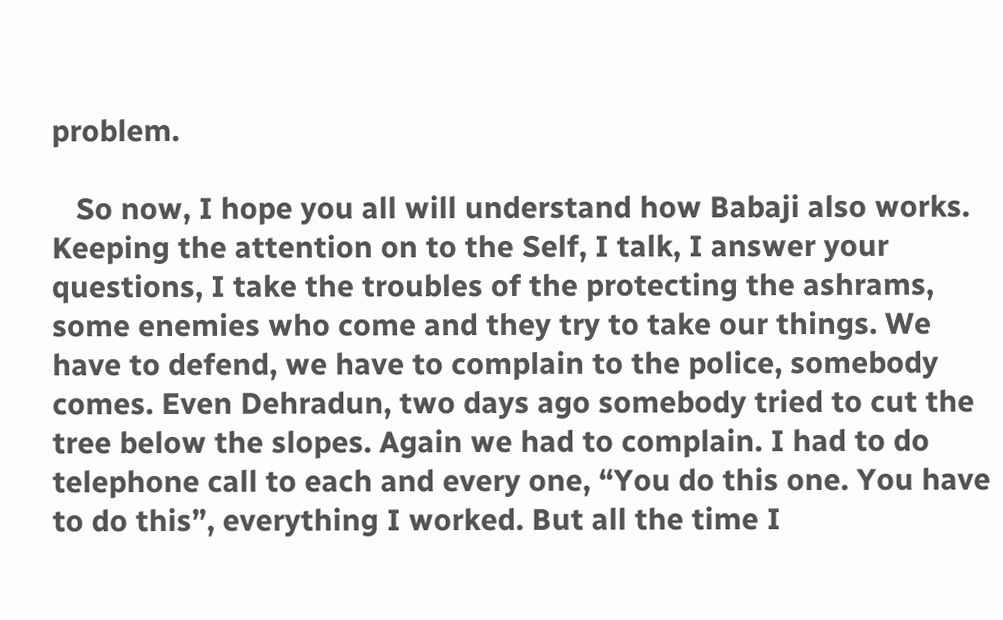problem.

   So now, I hope you all will understand how Babaji also works. Keeping the attention on to the Self, I talk, I answer your questions, I take the troubles of the protecting the ashrams, some enemies who come and they try to take our things. We have to defend, we have to complain to the police, somebody comes. Even Dehradun, two days ago somebody tried to cut the tree below the slopes. Again we had to complain. I had to do telephone call to each and every one, “You do this one. You have to do this”, everything I worked. But all the time I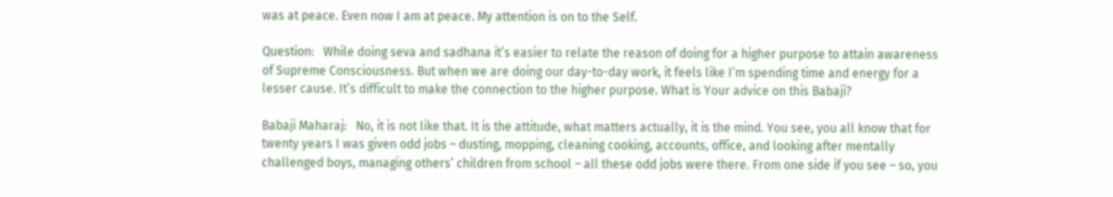was at peace. Even now I am at peace. My attention is on to the Self.

Question:   While doing seva and sadhana it’s easier to relate the reason of doing for a higher purpose to attain awareness of Supreme Consciousness. But when we are doing our day-to-day work, it feels like I’m spending time and energy for a lesser cause. It’s difficult to make the connection to the higher purpose. What is Your advice on this Babaji?

Babaji Maharaj:   No, it is not like that. It is the attitude, what matters actually, it is the mind. You see, you all know that for twenty years I was given odd jobs – dusting, mopping, cleaning cooking, accounts, office, and looking after mentally challenged boys, managing others’ children from school – all these odd jobs were there. From one side if you see – so, you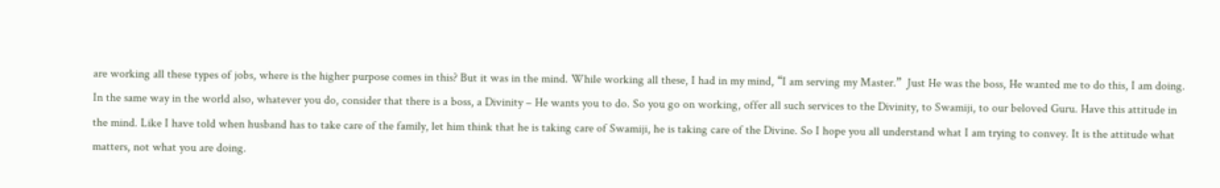are working all these types of jobs, where is the higher purpose comes in this? But it was in the mind. While working all these, I had in my mind, “I am serving my Master.”  Just He was the boss, He wanted me to do this, I am doing. In the same way in the world also, whatever you do, consider that there is a boss, a Divinity – He wants you to do. So you go on working, offer all such services to the Divinity, to Swamiji, to our beloved Guru. Have this attitude in the mind. Like I have told when husband has to take care of the family, let him think that he is taking care of Swamiji, he is taking care of the Divine. So I hope you all understand what I am trying to convey. It is the attitude what matters, not what you are doing.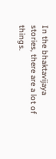In the bhaktavijaya stories, there are a lot of things.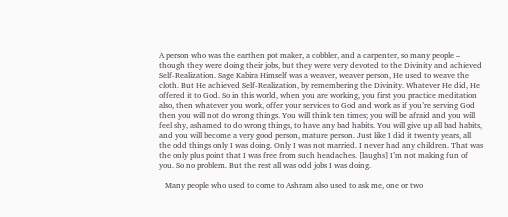A person who was the earthen pot maker, a cobbler, and a carpenter, so many people – though they were doing their jobs, but they were very devoted to the Divinity and achieved Self-Realization. Sage Kabira Himself was a weaver, weaver person, He used to weave the cloth. But He achieved Self-Realization, by remembering the Divinity. Whatever He did, He offered it to God. So in this world, when you are working, you first you practice meditation also, then whatever you work, offer your services to God and work as if you’re serving God then you will not do wrong things. You will think ten times; you will be afraid and you will feel shy, ashamed to do wrong things, to have any bad habits. You will give up all bad habits, and you will become a very good person, mature person. Just like I did it twenty years, all the odd things only I was doing. Only I was not married. I never had any children. That was the only plus point that I was free from such headaches. [laughs] I’m not making fun of you. So no problem. But the rest all was odd jobs I was doing.

   Many people who used to come to Ashram also used to ask me, one or two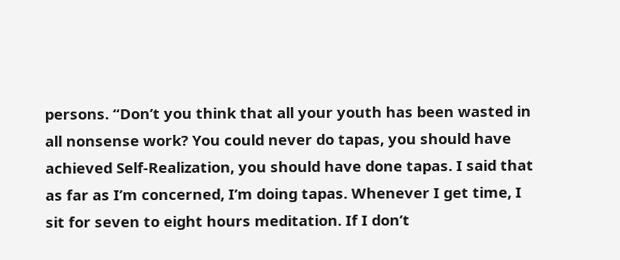persons. “Don’t you think that all your youth has been wasted in all nonsense work? You could never do tapas, you should have achieved Self-Realization, you should have done tapas. I said that as far as I’m concerned, I’m doing tapas. Whenever I get time, I sit for seven to eight hours meditation. If I don’t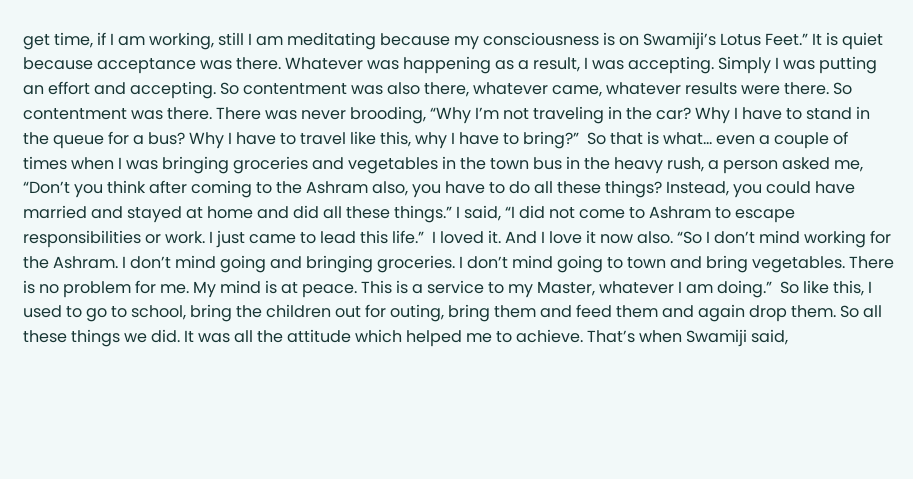get time, if I am working, still I am meditating because my consciousness is on Swamiji’s Lotus Feet.” It is quiet because acceptance was there. Whatever was happening as a result, I was accepting. Simply I was putting an effort and accepting. So contentment was also there, whatever came, whatever results were there. So contentment was there. There was never brooding, “Why I’m not traveling in the car? Why I have to stand in the queue for a bus? Why I have to travel like this, why I have to bring?”  So that is what… even a couple of times when I was bringing groceries and vegetables in the town bus in the heavy rush, a person asked me, “Don’t you think after coming to the Ashram also, you have to do all these things? Instead, you could have married and stayed at home and did all these things.” I said, “I did not come to Ashram to escape responsibilities or work. I just came to lead this life.”  I loved it. And I love it now also. “So I don’t mind working for the Ashram. I don’t mind going and bringing groceries. I don’t mind going to town and bring vegetables. There is no problem for me. My mind is at peace. This is a service to my Master, whatever I am doing.”  So like this, I used to go to school, bring the children out for outing, bring them and feed them and again drop them. So all these things we did. It was all the attitude which helped me to achieve. That’s when Swamiji said,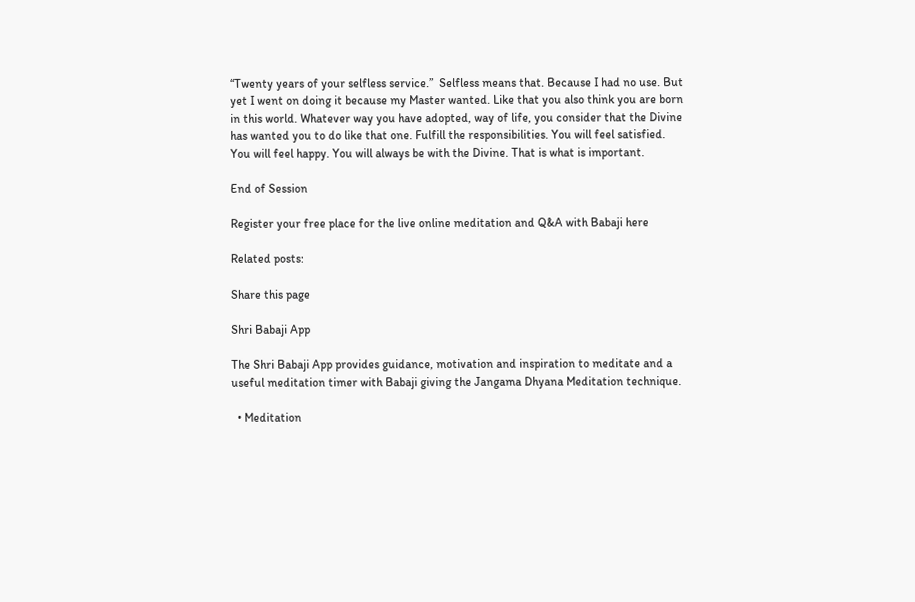“Twenty years of your selfless service.”  Selfless means that. Because I had no use. But yet I went on doing it because my Master wanted. Like that you also think you are born in this world. Whatever way you have adopted, way of life, you consider that the Divine has wanted you to do like that one. Fulfill the responsibilities. You will feel satisfied. You will feel happy. You will always be with the Divine. That is what is important.

End of Session

Register your free place for the live online meditation and Q&A with Babaji here

Related posts:

Share this page

Shri Babaji App

The Shri Babaji App provides guidance, motivation and inspiration to meditate and a useful meditation timer with Babaji giving the Jangama Dhyana Meditation technique.

  • Meditation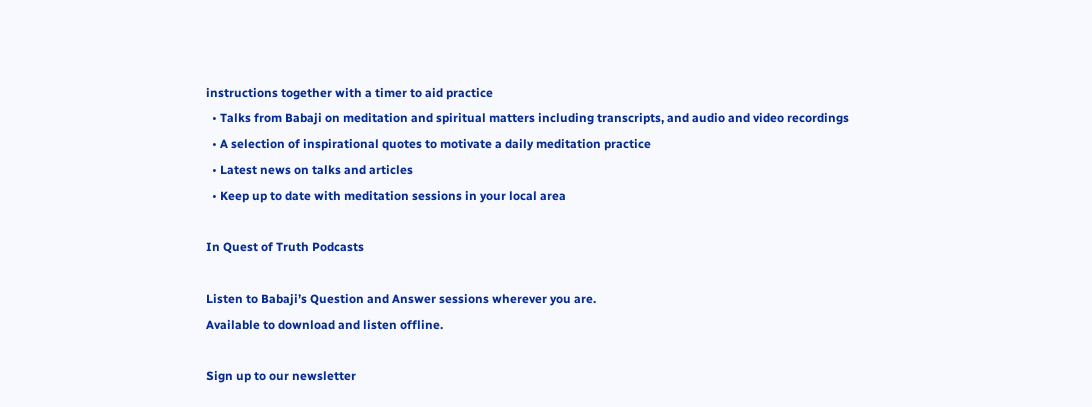instructions together with a timer to aid practice
  • Talks from Babaji on meditation and spiritual matters including transcripts, and audio and video recordings
  • A selection of inspirational quotes to motivate a daily meditation practice
  • Latest news on talks and articles
  • Keep up to date with meditation sessions in your local area

In Quest of Truth Podcasts

Listen to Babaji’s Question and Answer sessions wherever you are.
Available to download and listen offline.

Sign up to our newsletter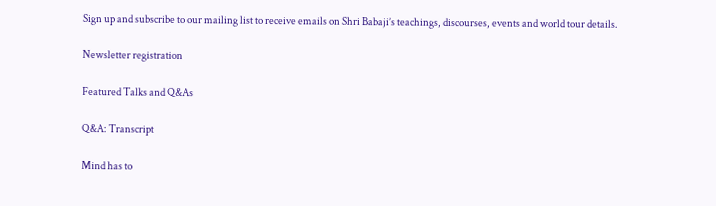Sign up and subscribe to our mailing list to receive emails on Shri Babaji’s teachings, discourses, events and world tour details.

Newsletter registration

Featured Talks and Q&As

Q&A: Transcript

Mind has to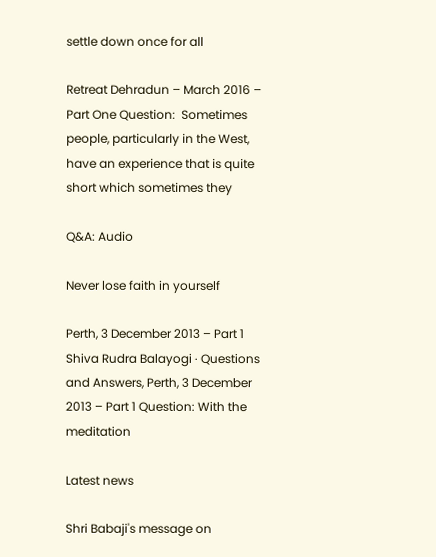settle down once for all

Retreat Dehradun – March 2016 – Part One Question:  Sometimes people, particularly in the West, have an experience that is quite short which sometimes they

Q&A: Audio

Never lose faith in yourself

Perth, 3 December 2013 – Part 1 Shiva Rudra Balayogi · Questions and Answers, Perth, 3 December 2013 – Part 1 Question: With the meditation

Latest news

Shri Babaji's message on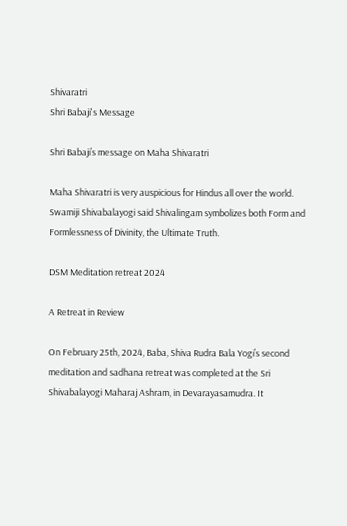Shivaratri
Shri Babaji's Message

Shri Babaji’s message on Maha Shivaratri

Maha Shivaratri is very auspicious for Hindus all over the world. Swamiji Shivabalayogi said Shivalingam symbolizes both Form and Formlessness of Divinity, the Ultimate Truth.

DSM Meditation retreat 2024

A Retreat in Review

On February 25th, 2024, Baba, Shiva Rudra Bala Yogi’s second meditation and sadhana retreat was completed at the Sri Shivabalayogi Maharaj Ashram, in Devarayasamudra. It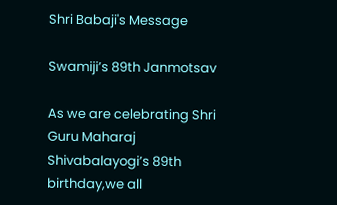Shri Babaji's Message

Swamiji’s 89th Janmotsav

As we are celebrating Shri Guru Maharaj Shivabalayogi’s 89th birthday,we all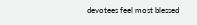devotees feel most blessed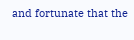and fortunate that the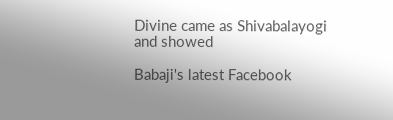Divine came as Shivabalayogi and showed

Babaji's latest Facebook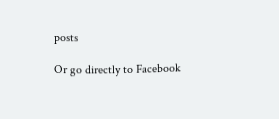posts

Or go directly to Facebook